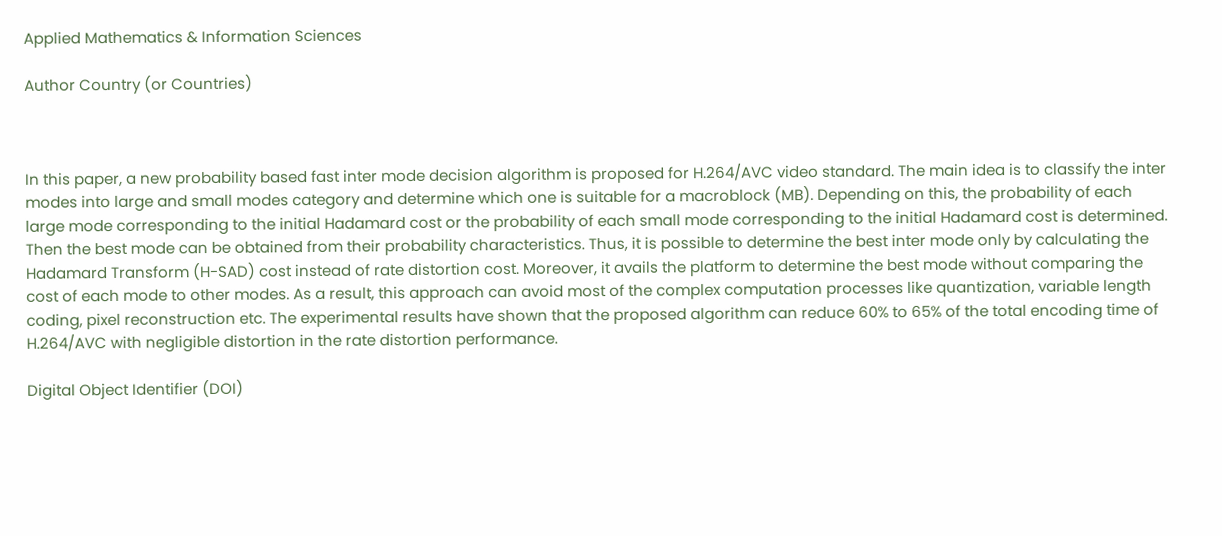Applied Mathematics & Information Sciences

Author Country (or Countries)



In this paper, a new probability based fast inter mode decision algorithm is proposed for H.264/AVC video standard. The main idea is to classify the inter modes into large and small modes category and determine which one is suitable for a macroblock (MB). Depending on this, the probability of each large mode corresponding to the initial Hadamard cost or the probability of each small mode corresponding to the initial Hadamard cost is determined. Then the best mode can be obtained from their probability characteristics. Thus, it is possible to determine the best inter mode only by calculating the Hadamard Transform (H-SAD) cost instead of rate distortion cost. Moreover, it avails the platform to determine the best mode without comparing the cost of each mode to other modes. As a result, this approach can avoid most of the complex computation processes like quantization, variable length coding, pixel reconstruction etc. The experimental results have shown that the proposed algorithm can reduce 60% to 65% of the total encoding time of H.264/AVC with negligible distortion in the rate distortion performance.

Digital Object Identifier (DOI)